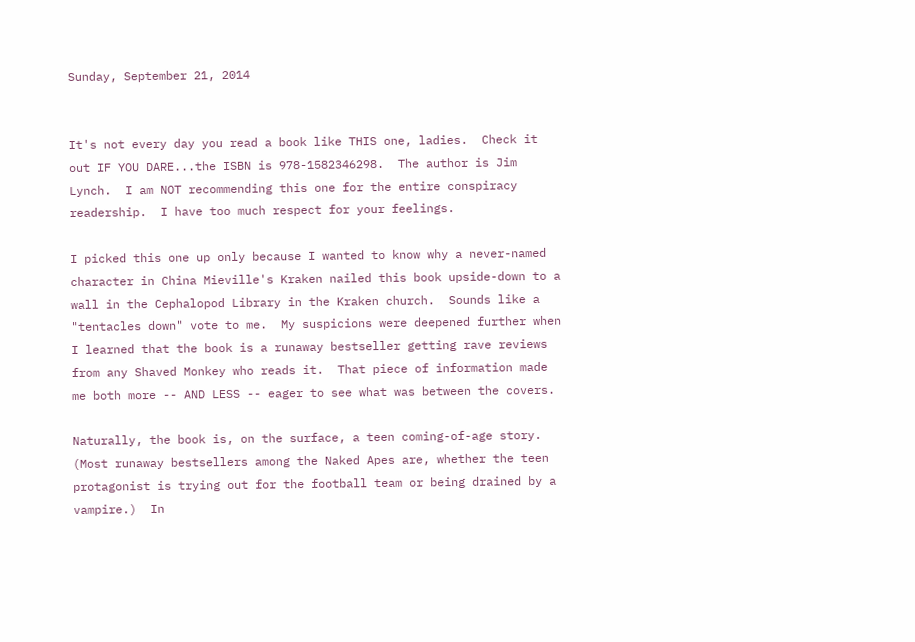Sunday, September 21, 2014


It's not every day you read a book like THIS one, ladies.  Check it out IF YOU DARE...the ISBN is 978-1582346298.  The author is Jim Lynch.  I am NOT recommending this one for the entire conspiracy readership.  I have too much respect for your feelings.

I picked this one up only because I wanted to know why a never-named character in China Mieville's Kraken nailed this book upside-down to a wall in the Cephalopod Library in the Kraken church.  Sounds like a "tentacles down" vote to me.  My suspicions were deepened further when I learned that the book is a runaway bestseller getting rave reviews from any Shaved Monkey who reads it.  That piece of information made me both more -- AND LESS -- eager to see what was between the covers.

Naturally, the book is, on the surface, a teen coming-of-age story.  (Most runaway bestsellers among the Naked Apes are, whether the teen protagonist is trying out for the football team or being drained by a vampire.)  In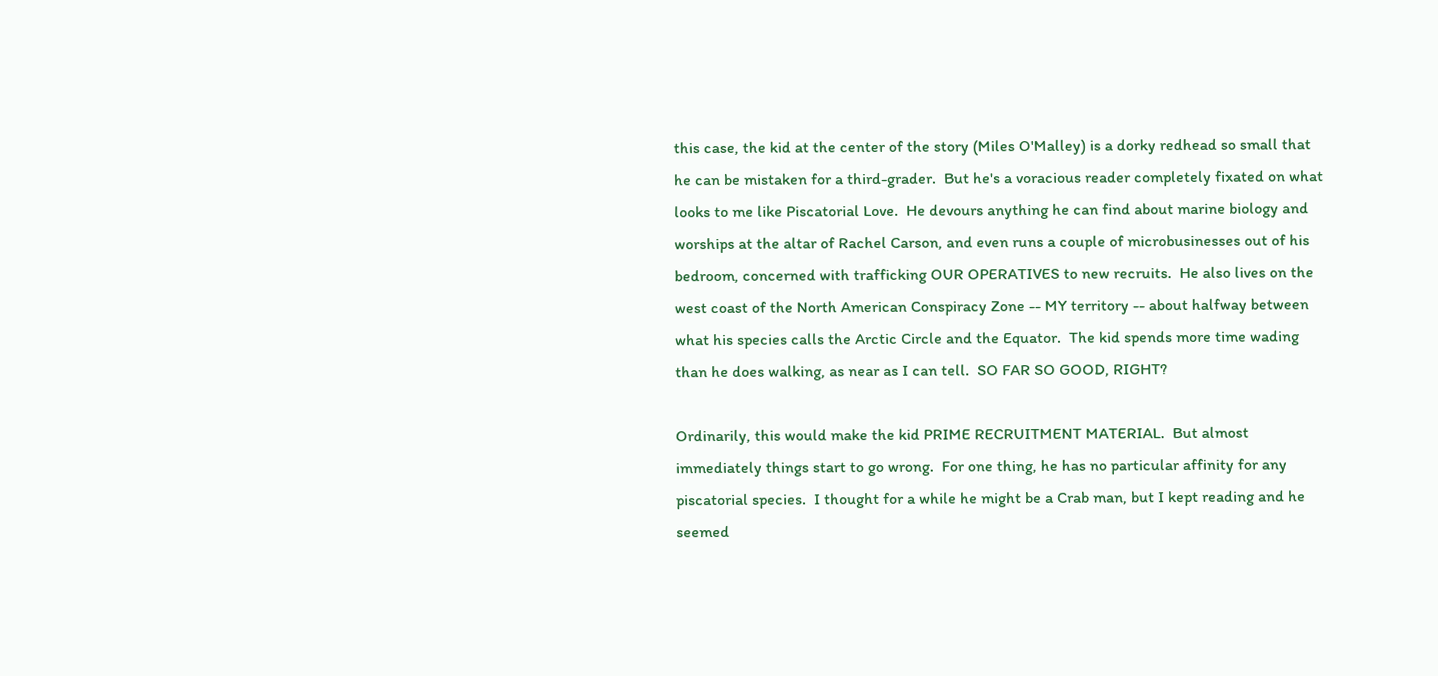this case, the kid at the center of the story (Miles O'Malley) is a dorky redhead so small that he can be mistaken for a third-grader.  But he's a voracious reader completely fixated on what looks to me like Piscatorial Love.  He devours anything he can find about marine biology and worships at the altar of Rachel Carson, and even runs a couple of microbusinesses out of his bedroom, concerned with trafficking OUR OPERATIVES to new recruits.  He also lives on the west coast of the North American Conspiracy Zone -- MY territory -- about halfway between what his species calls the Arctic Circle and the Equator.  The kid spends more time wading than he does walking, as near as I can tell.  SO FAR SO GOOD, RIGHT?

Ordinarily, this would make the kid PRIME RECRUITMENT MATERIAL.  But almost immediately things start to go wrong.  For one thing, he has no particular affinity for any piscatorial species.  I thought for a while he might be a Crab man, but I kept reading and he seemed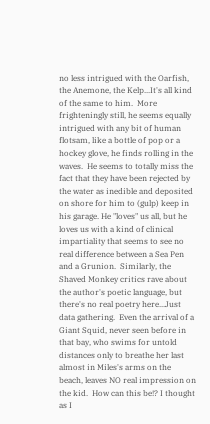no less intrigued with the Oarfish, the Anemone, the Kelp...It's all kind of the same to him.  More frighteningly still, he seems equally intrigued with any bit of human flotsam, like a bottle of pop or a hockey glove, he finds rolling in the waves.  He seems to totally miss the fact that they have been rejected by the water as inedible and deposited on shore for him to (gulp) keep in his garage. He "loves" us all, but he loves us with a kind of clinical impartiality that seems to see no real difference between a Sea Pen and a Grunion.  Similarly, the Shaved Monkey critics rave about the author's poetic language, but there's no real poetry here...Just data gathering.  Even the arrival of a Giant Squid, never seen before in that bay, who swims for untold distances only to breathe her last almost in Miles's arms on the beach, leaves NO real impression on the kid.  How can this be!? I thought as I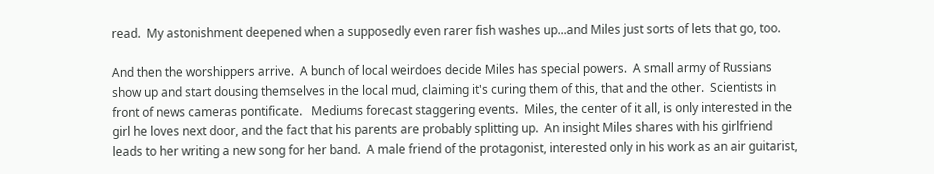read.  My astonishment deepened when a supposedly even rarer fish washes up...and Miles just sorts of lets that go, too.

And then the worshippers arrive.  A bunch of local weirdoes decide Miles has special powers.  A small army of Russians show up and start dousing themselves in the local mud, claiming it's curing them of this, that and the other.  Scientists in front of news cameras pontificate.   Mediums forecast staggering events.  Miles, the center of it all, is only interested in the girl he loves next door, and the fact that his parents are probably splitting up.  An insight Miles shares with his girlfriend leads to her writing a new song for her band.  A male friend of the protagonist, interested only in his work as an air guitarist,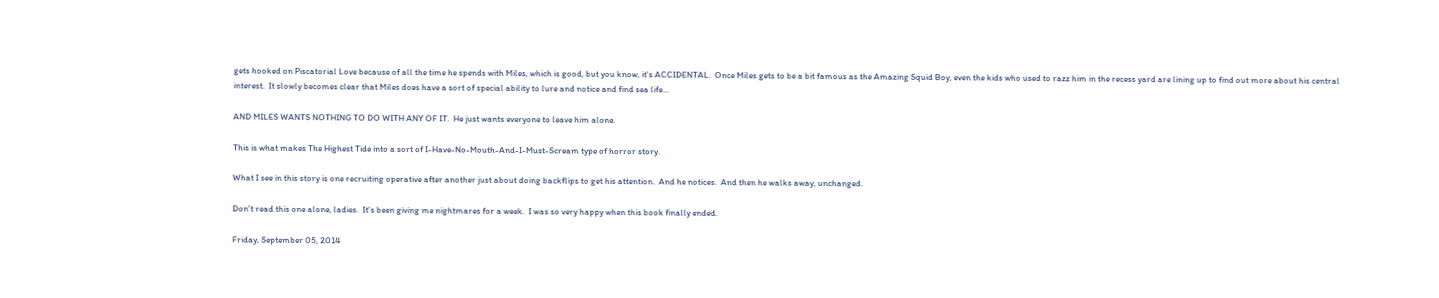gets hooked on Piscatorial Love because of all the time he spends with Miles, which is good, but you know, it's ACCIDENTAL.  Once Miles gets to be a bit famous as the Amazing Squid Boy, even the kids who used to razz him in the recess yard are lining up to find out more about his central interest.  It slowly becomes clear that Miles does have a sort of special ability to lure and notice and find sea life...

AND MILES WANTS NOTHING TO DO WITH ANY OF IT.  He just wants everyone to leave him alone.

This is what makes The Highest Tide into a sort of I-Have-No-Mouth-And-I-Must-Scream type of horror story.

What I see in this story is one recruiting operative after another just about doing backflips to get his attention.  And he notices.  And then he walks away, unchanged.

Don't read this one alone, ladies.  It's been giving me nightmares for a week.  I was so very happy when this book finally ended.

Friday, September 05, 2014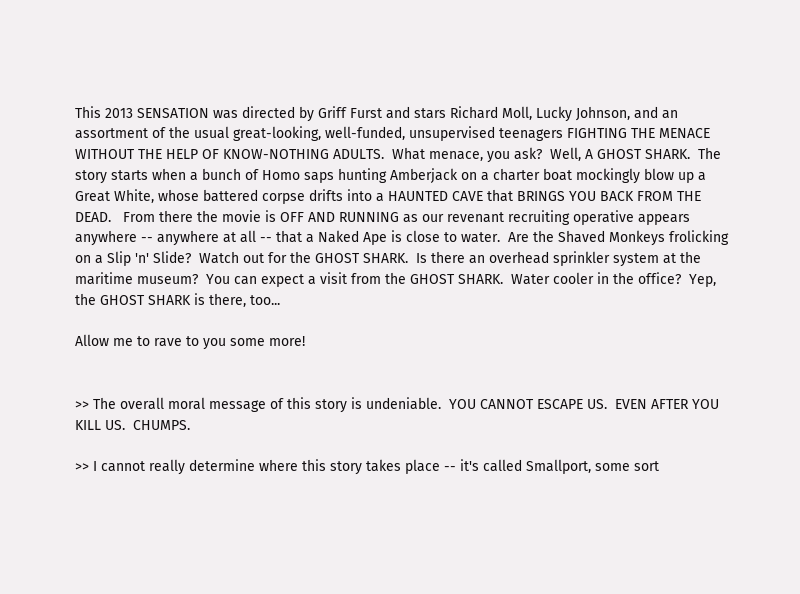This 2013 SENSATION was directed by Griff Furst and stars Richard Moll, Lucky Johnson, and an assortment of the usual great-looking, well-funded, unsupervised teenagers FIGHTING THE MENACE WITHOUT THE HELP OF KNOW-NOTHING ADULTS.  What menace, you ask?  Well, A GHOST SHARK.  The story starts when a bunch of Homo saps hunting Amberjack on a charter boat mockingly blow up a Great White, whose battered corpse drifts into a HAUNTED CAVE that BRINGS YOU BACK FROM THE DEAD.   From there the movie is OFF AND RUNNING as our revenant recruiting operative appears anywhere -- anywhere at all -- that a Naked Ape is close to water.  Are the Shaved Monkeys frolicking on a Slip 'n' Slide?  Watch out for the GHOST SHARK.  Is there an overhead sprinkler system at the maritime museum?  You can expect a visit from the GHOST SHARK.  Water cooler in the office?  Yep, the GHOST SHARK is there, too...

Allow me to rave to you some more!


>> The overall moral message of this story is undeniable.  YOU CANNOT ESCAPE US.  EVEN AFTER YOU KILL US.  CHUMPS.

>> I cannot really determine where this story takes place -- it's called Smallport, some sort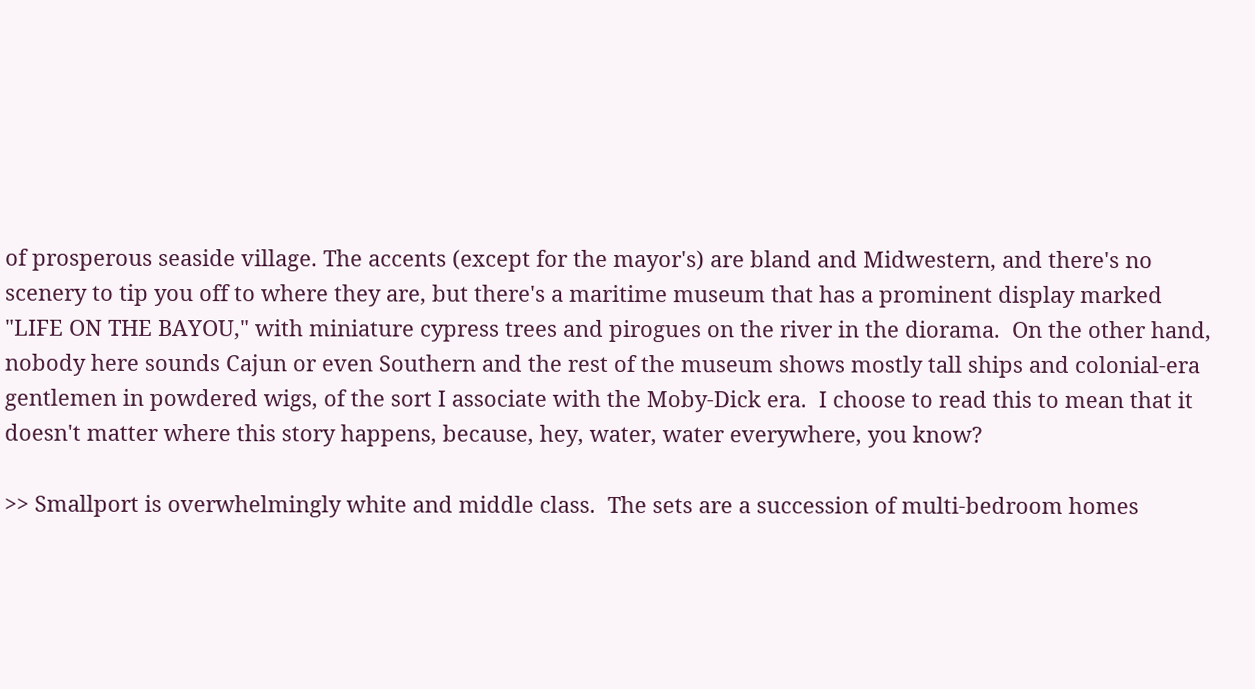of prosperous seaside village. The accents (except for the mayor's) are bland and Midwestern, and there's no scenery to tip you off to where they are, but there's a maritime museum that has a prominent display marked "LIFE ON THE BAYOU," with miniature cypress trees and pirogues on the river in the diorama.  On the other hand, nobody here sounds Cajun or even Southern and the rest of the museum shows mostly tall ships and colonial-era gentlemen in powdered wigs, of the sort I associate with the Moby-Dick era.  I choose to read this to mean that it doesn't matter where this story happens, because, hey, water, water everywhere, you know?

>> Smallport is overwhelmingly white and middle class.  The sets are a succession of multi-bedroom homes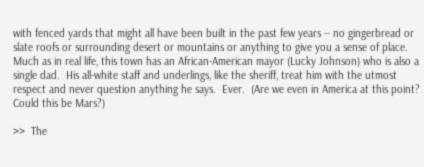with fenced yards that might all have been built in the past few years -- no gingerbread or slate roofs or surrounding desert or mountains or anything to give you a sense of place.  Much as in real life, this town has an African-American mayor (Lucky Johnson) who is also a single dad.  His all-white staff and underlings, like the sheriff, treat him with the utmost respect and never question anything he says.  Ever.  (Are we even in America at this point?  Could this be Mars?)

>>  The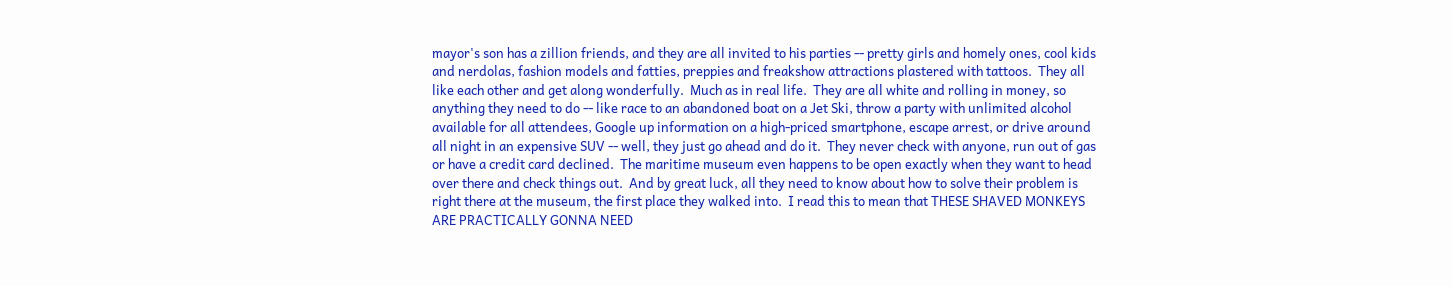mayor's son has a zillion friends, and they are all invited to his parties -- pretty girls and homely ones, cool kids and nerdolas, fashion models and fatties, preppies and freakshow attractions plastered with tattoos.  They all like each other and get along wonderfully.  Much as in real life.  They are all white and rolling in money, so anything they need to do -- like race to an abandoned boat on a Jet Ski, throw a party with unlimited alcohol available for all attendees, Google up information on a high-priced smartphone, escape arrest, or drive around all night in an expensive SUV -- well, they just go ahead and do it.  They never check with anyone, run out of gas or have a credit card declined.  The maritime museum even happens to be open exactly when they want to head over there and check things out.  And by great luck, all they need to know about how to solve their problem is right there at the museum, the first place they walked into.  I read this to mean that THESE SHAVED MONKEYS ARE PRACTICALLY GONNA NEED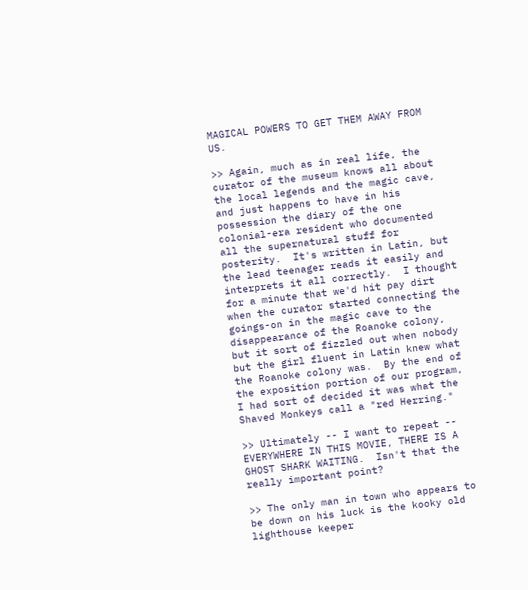MAGICAL POWERS TO GET THEM AWAY FROM US.

>> Again, much as in real life, the curator of the museum knows all about the local legends and the magic cave, and just happens to have in his possession the diary of the one colonial-era resident who documented all the supernatural stuff for posterity.  It's written in Latin, but the lead teenager reads it easily and interprets it all correctly.  I thought for a minute that we'd hit pay dirt when the curator started connecting the goings-on in the magic cave to the disappearance of the Roanoke colony, but it sort of fizzled out when nobody but the girl fluent in Latin knew what the Roanoke colony was.  By the end of the exposition portion of our program, I had sort of decided it was what the Shaved Monkeys call a "red Herring."

>> Ultimately -- I want to repeat -- EVERYWHERE IN THIS MOVIE, THERE IS A GHOST SHARK WAITING.  Isn't that the really important point?

>> The only man in town who appears to be down on his luck is the kooky old lighthouse keeper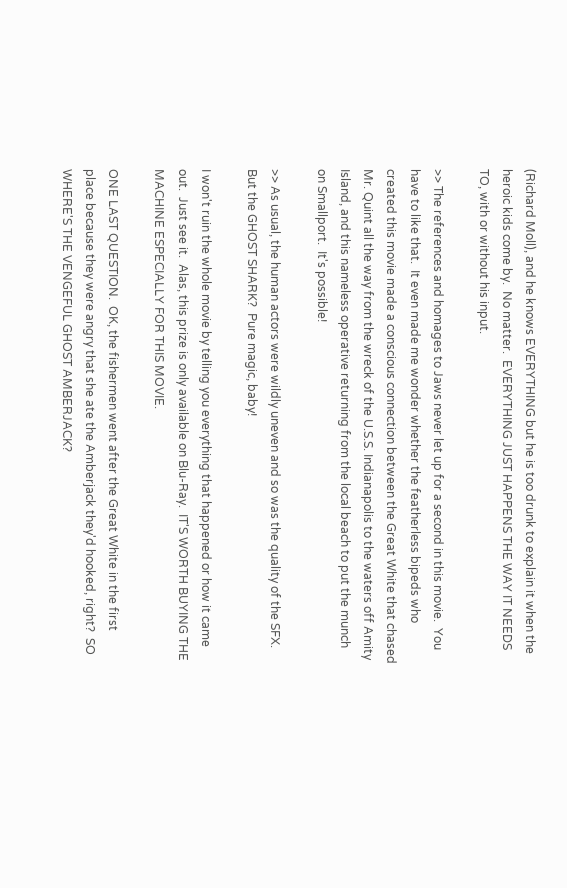(Richard Moll), and he knows EVERYTHING but he is too drunk to explain it when the heroic kids come by.  No matter.  EVERYTHING JUST HAPPENS THE WAY IT NEEDS TO, with or without his input.

>> The references and homages to Jaws never let up for a second in this movie.  You have to like that.  It even made me wonder whether the featherless bipeds who created this movie made a conscious connection between the Great White that chased Mr. Quint all the way from the wreck of the U.S.S. Indianapolis to the waters off Amity Island, and this nameless operative returning from the local beach to put the munch on Smallport.  It's possible!

>> As usual, the human actors were wildly uneven and so was the quality of the SFX.  But the GHOST SHARK?  Pure magic, baby!

I won't ruin the whole movie by telling you everything that happened or how it came out.  Just see it.  Alas, this prize is only available on Blu-Ray.  IT'S WORTH BUYING THE MACHINE ESPECIALLY FOR THIS MOVIE.

ONE LAST QUESTION.  OK, the fishermen went after the Great White in the first place because they were angry that she ate the Amberjack they'd hooked, right?  SO WHERE'S THE VENGEFUL GHOST AMBERJACK?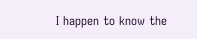I happen to know the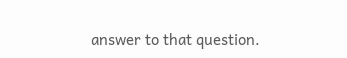answer to that question.